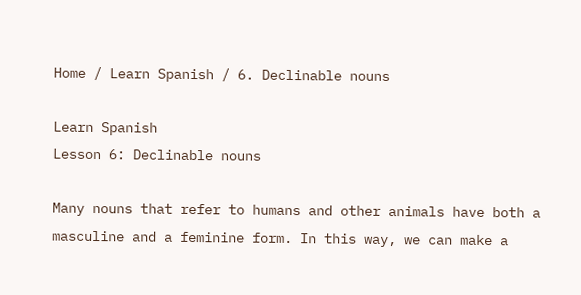Home / Learn Spanish / 6. Declinable nouns

Learn Spanish
Lesson 6: Declinable nouns

Many nouns that refer to humans and other animals have both a masculine and a feminine form. In this way, we can make a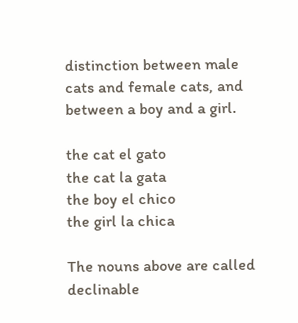distinction between male cats and female cats, and between a boy and a girl.

the cat el gato
the cat la gata
the boy el chico
the girl la chica

The nouns above are called declinable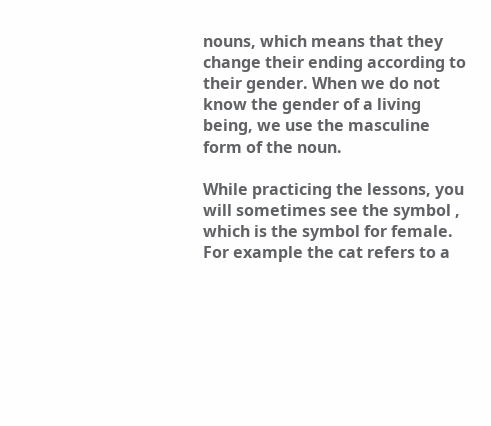nouns, which means that they change their ending according to their gender. When we do not know the gender of a living being, we use the masculine form of the noun.

While practicing the lessons, you will sometimes see the symbol , which is the symbol for female. For example the cat refers to a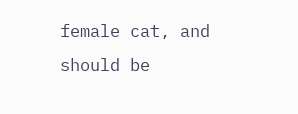female cat, and should be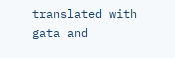translated with gata and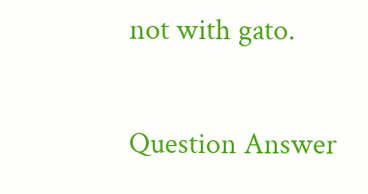not with gato.

Question Answer